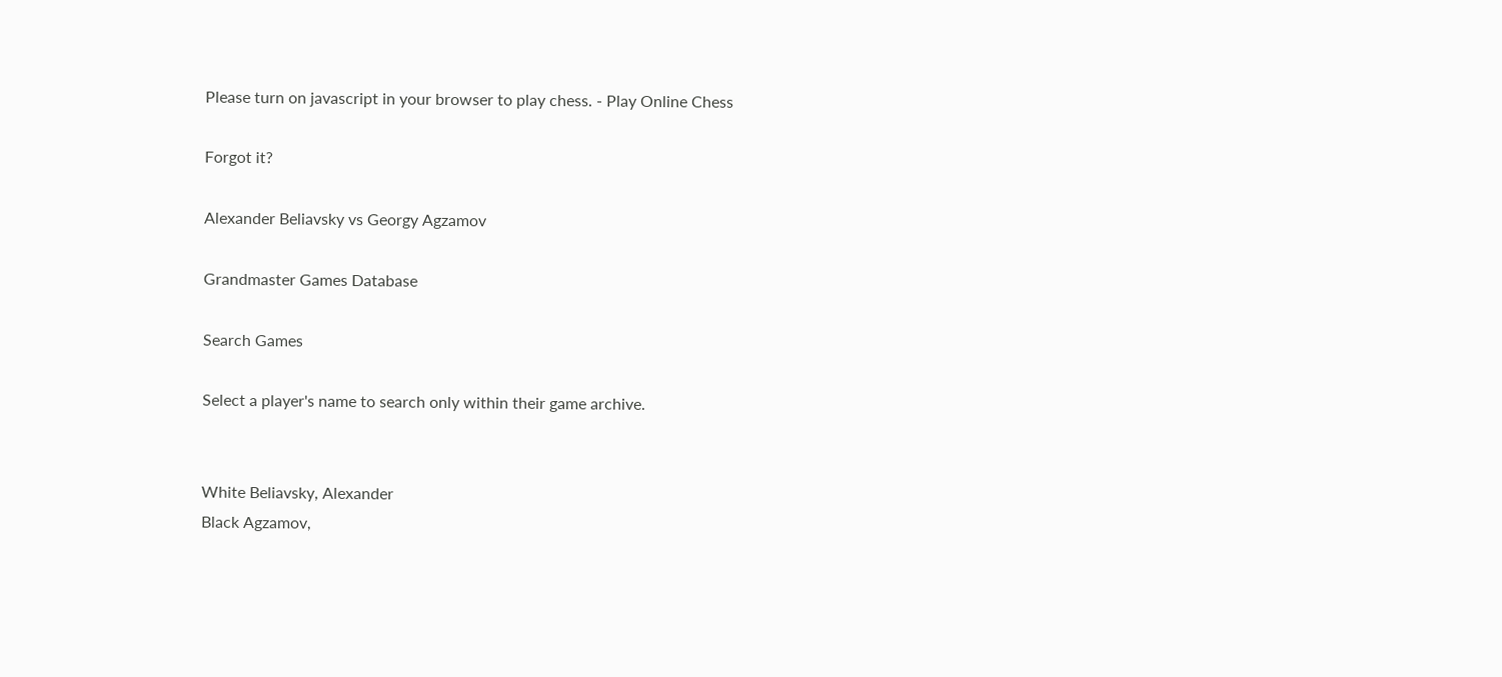Please turn on javascript in your browser to play chess. - Play Online Chess

Forgot it?

Alexander Beliavsky vs Georgy Agzamov

Grandmaster Games Database

Search Games

Select a player's name to search only within their game archive.


White Beliavsky, Alexander
Black Agzamov,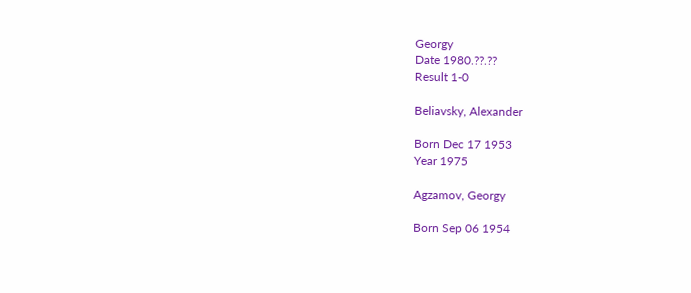Georgy
Date 1980.??.??
Result 1-0

Beliavsky, Alexander

Born Dec 17 1953
Year 1975

Agzamov, Georgy

Born Sep 06 1954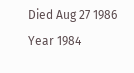Died Aug 27 1986
Year 1984